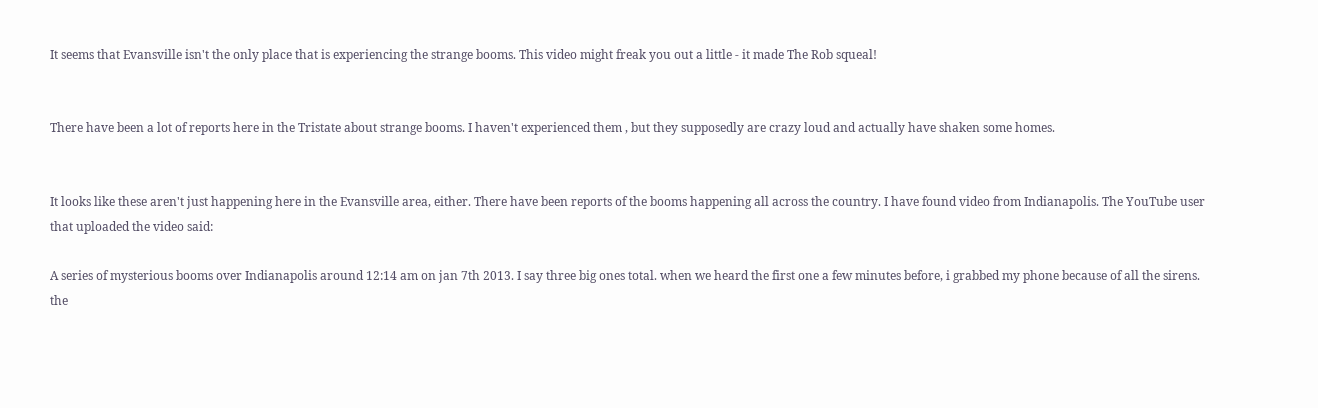It seems that Evansville isn't the only place that is experiencing the strange booms. This video might freak you out a little - it made The Rob squeal!


There have been a lot of reports here in the Tristate about strange booms. I haven't experienced them , but they supposedly are crazy loud and actually have shaken some homes.


It looks like these aren't just happening here in the Evansville area, either. There have been reports of the booms happening all across the country. I have found video from Indianapolis. The YouTube user that uploaded the video said:

A series of mysterious booms over Indianapolis around 12:14 am on jan 7th 2013. I say three big ones total. when we heard the first one a few minutes before, i grabbed my phone because of all the sirens. the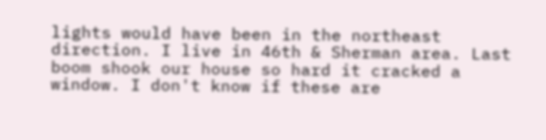lights would have been in the northeast direction. I live in 46th & Sherman area. Last boom shook our house so hard it cracked a window. I don't know if these are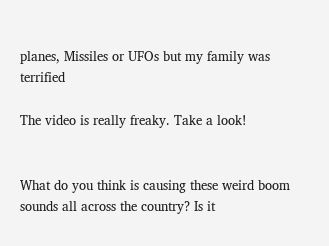planes, Missiles or UFOs but my family was terrified

The video is really freaky. Take a look!


What do you think is causing these weird boom sounds all across the country? Is it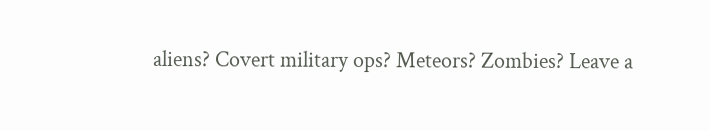aliens? Covert military ops? Meteors? Zombies? Leave a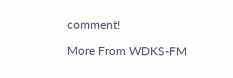comment!

More From WDKS-FM